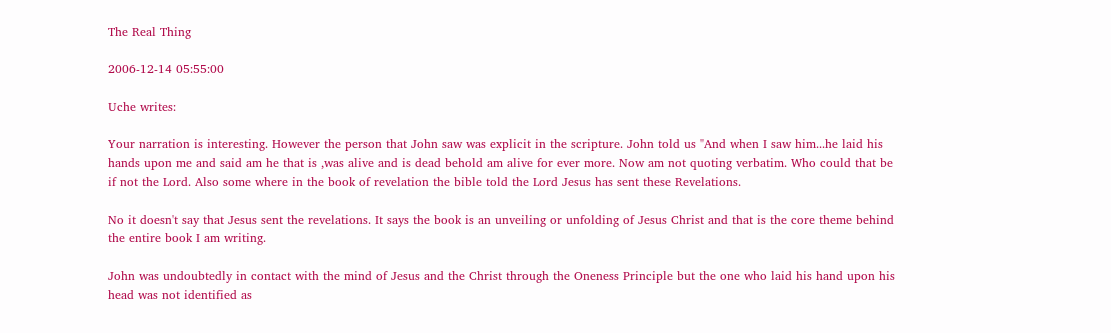The Real Thing

2006-12-14 05:55:00

Uche writes:

Your narration is interesting. However the person that John saw was explicit in the scripture. John told us "And when I saw him...he laid his hands upon me and said am he that is ,was alive and is dead behold am alive for ever more. Now am not quoting verbatim. Who could that be if not the Lord. Also some where in the book of revelation the bible told the Lord Jesus has sent these Revelations.

No it doesn't say that Jesus sent the revelations. It says the book is an unveiling or unfolding of Jesus Christ and that is the core theme behind the entire book I am writing.

John was undoubtedly in contact with the mind of Jesus and the Christ through the Oneness Principle but the one who laid his hand upon his head was not identified as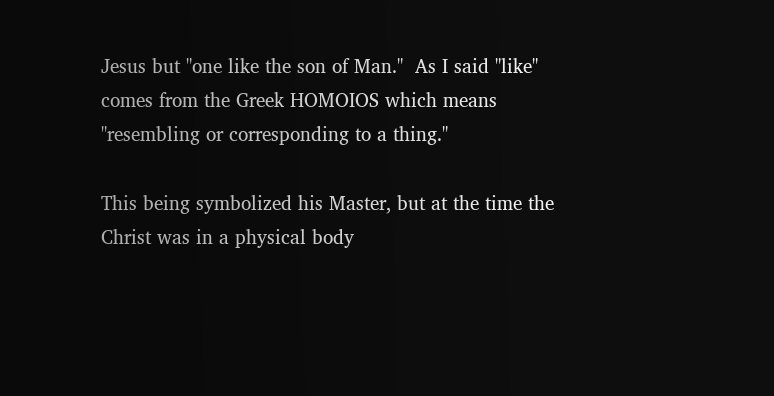Jesus but "one like the son of Man."  As I said "like" comes from the Greek HOMOIOS which means "resembling or corresponding to a thing."

This being symbolized his Master, but at the time the Christ was in a physical body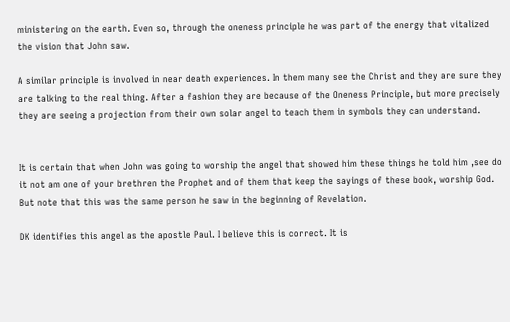ministering on the earth. Even so, through the oneness principle he was part of the energy that vitalized the vision that John saw.

A similar principle is involved in near death experiences. In them many see the Christ and they are sure they are talking to the real thing. After a fashion they are because of the Oneness Principle, but more precisely they are seeing a projection from their own solar angel to teach them in symbols they can understand.


It is certain that when John was going to worship the angel that showed him these things he told him ,see do it not am one of your brethren the Prophet and of them that keep the sayings of these book, worship God. But note that this was the same person he saw in the beginning of Revelation.

DK identifies this angel as the apostle Paul. I believe this is correct. It is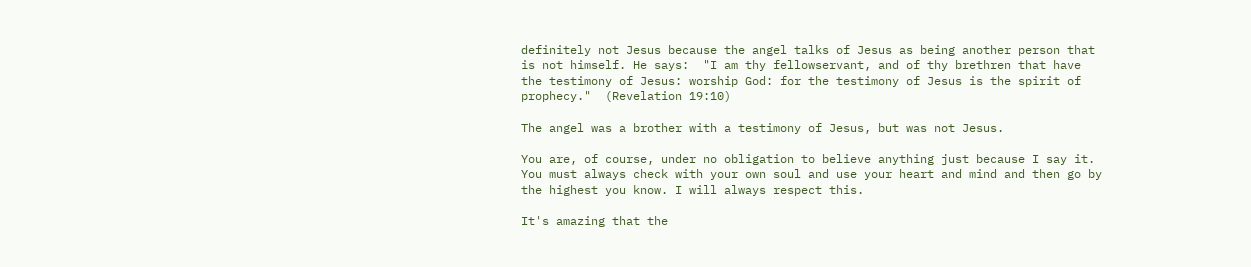definitely not Jesus because the angel talks of Jesus as being another person that is not himself. He says:  "I am thy fellowservant, and of thy brethren that have the testimony of Jesus: worship God: for the testimony of Jesus is the spirit of prophecy."  (Revelation 19:10)

The angel was a brother with a testimony of Jesus, but was not Jesus.

You are, of course, under no obligation to believe anything just because I say it. You must always check with your own soul and use your heart and mind and then go by the highest you know. I will always respect this.

It's amazing that the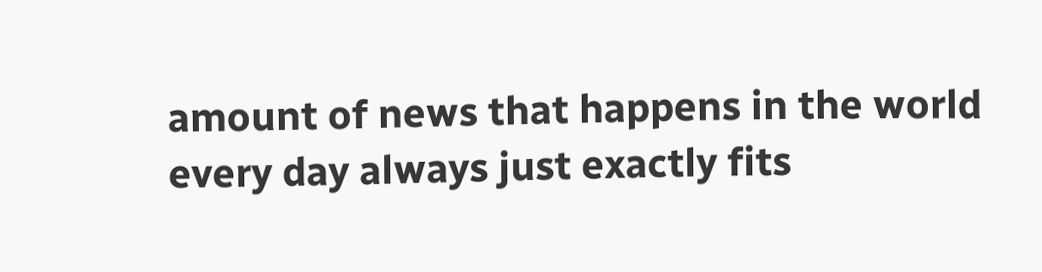amount of news that happens in the world every day always just exactly fits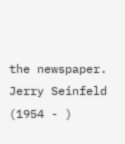the newspaper.
Jerry Seinfeld (1954 - )